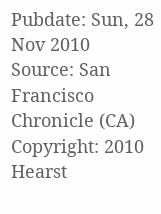Pubdate: Sun, 28 Nov 2010
Source: San Francisco Chronicle (CA)
Copyright: 2010 Hearst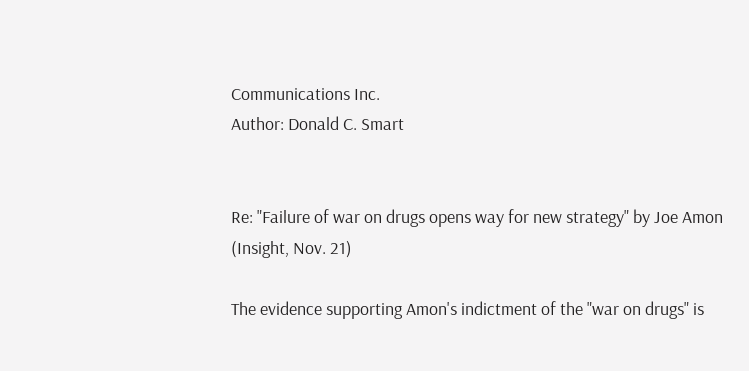Communications Inc.
Author: Donald C. Smart


Re: "Failure of war on drugs opens way for new strategy" by Joe Amon
(Insight, Nov. 21)

The evidence supporting Amon's indictment of the "war on drugs" is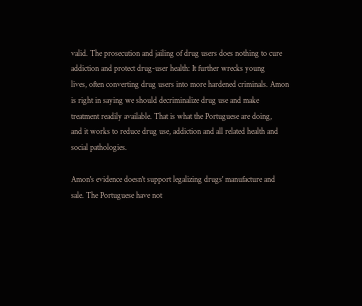valid. The prosecution and jailing of drug users does nothing to cure
addiction and protect drug-user health: It further wrecks young
lives, often converting drug users into more hardened criminals. Amon
is right in saying we should decriminalize drug use and make
treatment readily available. That is what the Portuguese are doing,
and it works to reduce drug use, addiction and all related health and
social pathologies.

Amon's evidence doesn't support legalizing drugs' manufacture and
sale. The Portuguese have not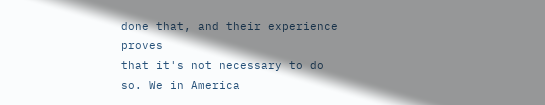done that, and their experience proves
that it's not necessary to do so. We in America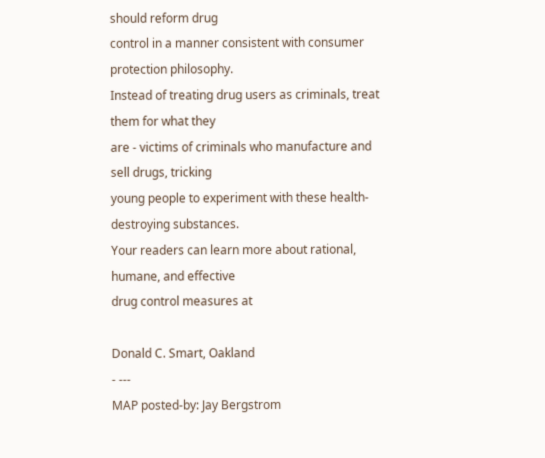should reform drug
control in a manner consistent with consumer protection philosophy.
Instead of treating drug users as criminals, treat them for what they
are - victims of criminals who manufacture and sell drugs, tricking
young people to experiment with these health-destroying substances.
Your readers can learn more about rational, humane, and effective
drug control measures at

Donald C. Smart, Oakland
- ---
MAP posted-by: Jay Bergstrom